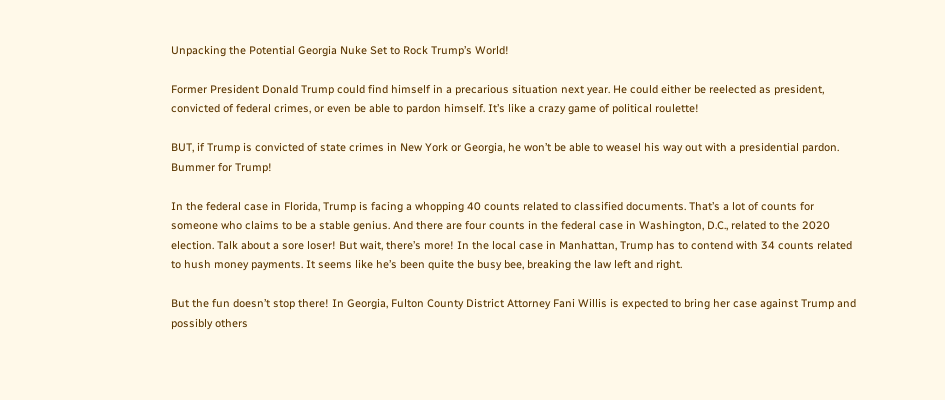Unpacking the Potential Georgia Nuke Set to Rock Trump’s World!

Former President Donald Trump could find himself in a precarious situation next year. He could either be reelected as president, convicted of federal crimes, or even be able to pardon himself. It’s like a crazy game of political roulette!

BUT, if Trump is convicted of state crimes in New York or Georgia, he won’t be able to weasel his way out with a presidential pardon. Bummer for Trump!

In the federal case in Florida, Trump is facing a whopping 40 counts related to classified documents. That’s a lot of counts for someone who claims to be a stable genius. And there are four counts in the federal case in Washington, D.C., related to the 2020 election. Talk about a sore loser! But wait, there’s more! In the local case in Manhattan, Trump has to contend with 34 counts related to hush money payments. It seems like he’s been quite the busy bee, breaking the law left and right.

But the fun doesn’t stop there! In Georgia, Fulton County District Attorney Fani Willis is expected to bring her case against Trump and possibly others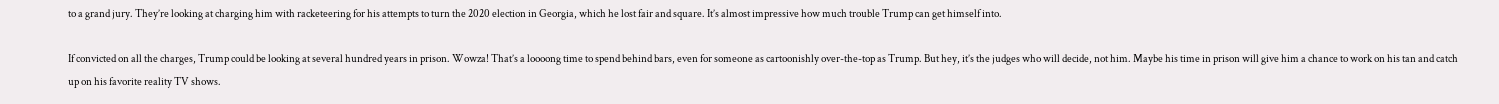to a grand jury. They’re looking at charging him with racketeering for his attempts to turn the 2020 election in Georgia, which he lost fair and square. It’s almost impressive how much trouble Trump can get himself into.

If convicted on all the charges, Trump could be looking at several hundred years in prison. Wowza! That’s a loooong time to spend behind bars, even for someone as cartoonishly over-the-top as Trump. But hey, it’s the judges who will decide, not him. Maybe his time in prison will give him a chance to work on his tan and catch up on his favorite reality TV shows.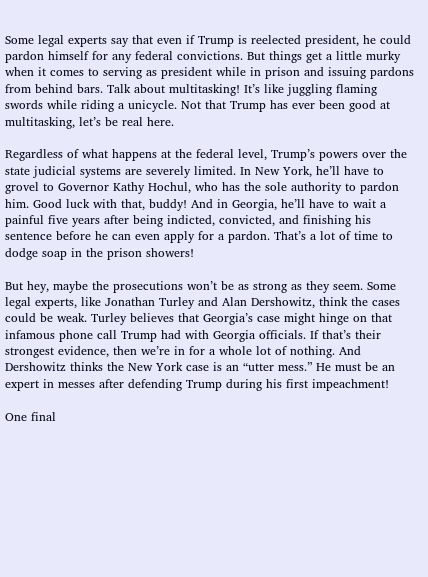Some legal experts say that even if Trump is reelected president, he could pardon himself for any federal convictions. But things get a little murky when it comes to serving as president while in prison and issuing pardons from behind bars. Talk about multitasking! It’s like juggling flaming swords while riding a unicycle. Not that Trump has ever been good at multitasking, let’s be real here.

Regardless of what happens at the federal level, Trump’s powers over the state judicial systems are severely limited. In New York, he’ll have to grovel to Governor Kathy Hochul, who has the sole authority to pardon him. Good luck with that, buddy! And in Georgia, he’ll have to wait a painful five years after being indicted, convicted, and finishing his sentence before he can even apply for a pardon. That’s a lot of time to dodge soap in the prison showers!

But hey, maybe the prosecutions won’t be as strong as they seem. Some legal experts, like Jonathan Turley and Alan Dershowitz, think the cases could be weak. Turley believes that Georgia’s case might hinge on that infamous phone call Trump had with Georgia officials. If that’s their strongest evidence, then we’re in for a whole lot of nothing. And Dershowitz thinks the New York case is an “utter mess.” He must be an expert in messes after defending Trump during his first impeachment!

One final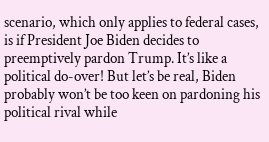scenario, which only applies to federal cases, is if President Joe Biden decides to preemptively pardon Trump. It’s like a political do-over! But let’s be real, Biden probably won’t be too keen on pardoning his political rival while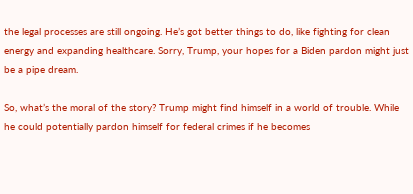the legal processes are still ongoing. He’s got better things to do, like fighting for clean energy and expanding healthcare. Sorry, Trump, your hopes for a Biden pardon might just be a pipe dream.

So, what’s the moral of the story? Trump might find himself in a world of trouble. While he could potentially pardon himself for federal crimes if he becomes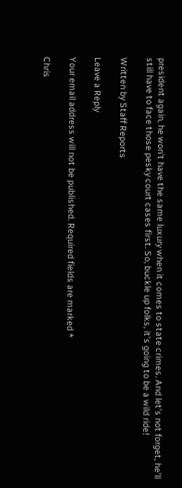president again, he won’t have the same luxury when it comes to state crimes. And let’s not forget, he’ll still have to face those pesky court cases first. So, buckle up folks, it’s going to be a wild ride!

Written by Staff Reports

Leave a Reply

Your email address will not be published. Required fields are marked *

Chris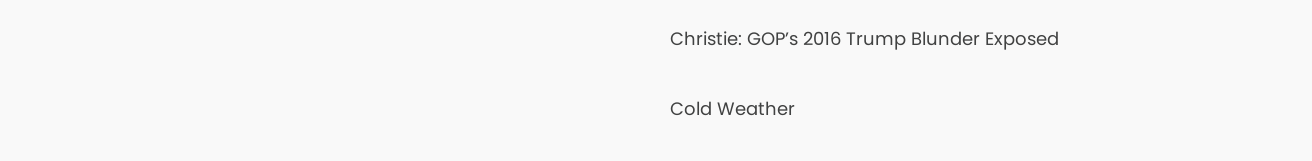Christie: GOP’s 2016 Trump Blunder Exposed

Cold Weather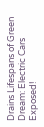Drains Lifespans of Green Dream: Electric Cars Exposed!